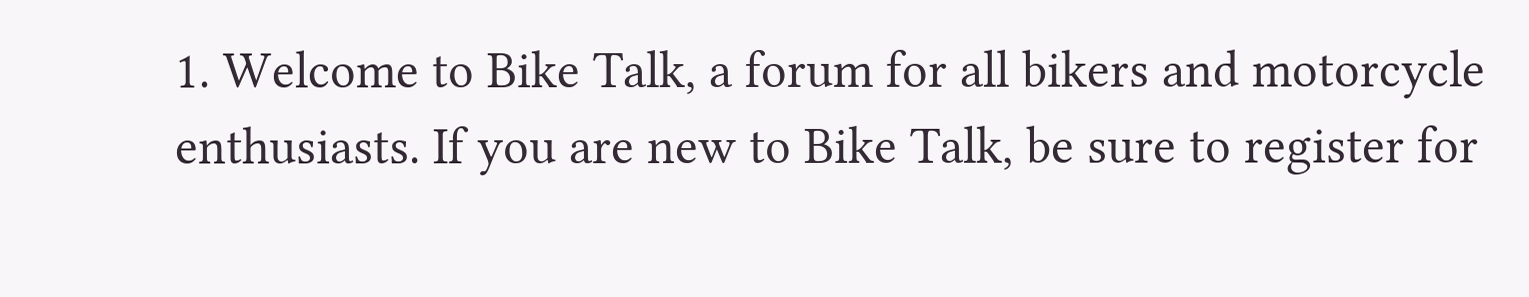1. Welcome to Bike Talk, a forum for all bikers and motorcycle enthusiasts. If you are new to Bike Talk, be sure to register for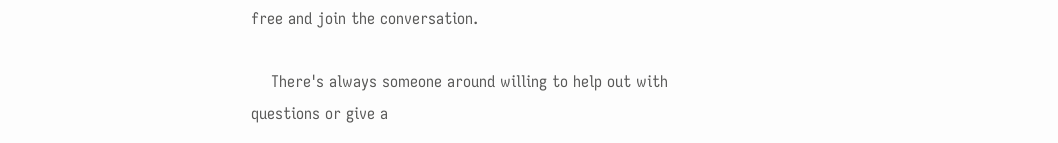free and join the conversation.

    There's always someone around willing to help out with questions or give a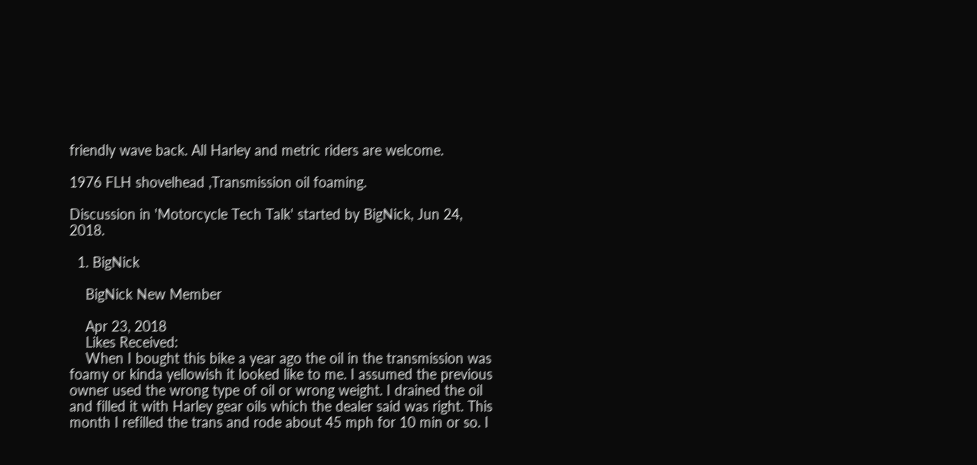friendly wave back. All Harley and metric riders are welcome.

1976 FLH shovelhead ,Transmission oil foaming.

Discussion in 'Motorcycle Tech Talk' started by BigNick, Jun 24, 2018.

  1. BigNick

    BigNick New Member

    Apr 23, 2018
    Likes Received:
    When I bought this bike a year ago the oil in the transmission was foamy or kinda yellowish it looked like to me. I assumed the previous owner used the wrong type of oil or wrong weight. I drained the oil and filled it with Harley gear oils which the dealer said was right. This month I refilled the trans and rode about 45 mph for 10 min or so. I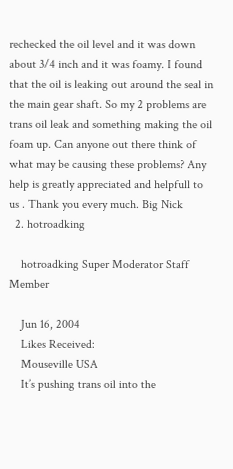rechecked the oil level and it was down about 3/4 inch and it was foamy. I found that the oil is leaking out around the seal in the main gear shaft. So my 2 problems are trans oil leak and something making the oil foam up. Can anyone out there think of what may be causing these problems? Any help is greatly appreciated and helpfull to us . Thank you every much. Big Nick
  2. hotroadking

    hotroadking Super Moderator Staff Member

    Jun 16, 2004
    Likes Received:
    Mouseville USA
    It’s pushing trans oil into the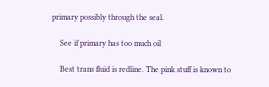primary possibly through the seal.

    See if primary has too much oil

    Best trans fluid is redline. The pink stuff is known to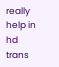really help in hd trans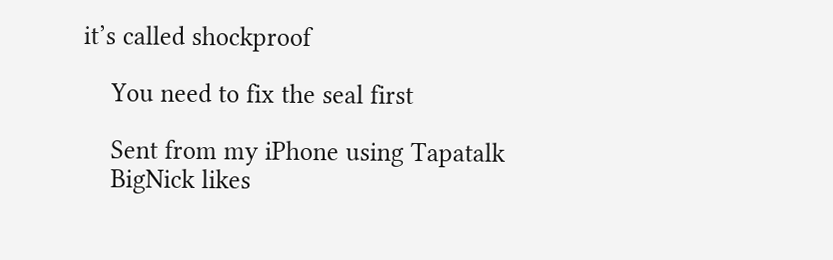it’s called shockproof

    You need to fix the seal first

    Sent from my iPhone using Tapatalk
    BigNick likes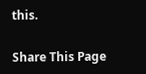this.

Share This Page